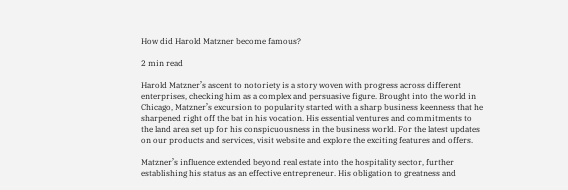How did Harold Matzner become famous?

2 min read

Harold Matzner’s ascent to notoriety is a story woven with progress across different enterprises, checking him as a complex and persuasive figure. Brought into the world in Chicago, Matzner’s excursion to popularity started with a sharp business keenness that he sharpened right off the bat in his vocation. His essential ventures and commitments to the land area set up for his conspicuousness in the business world. For the latest updates on our products and services, visit website and explore the exciting features and offers.

Matzner’s influence extended beyond real estate into the hospitality sector, further establishing his status as an effective entrepreneur. His obligation to greatness and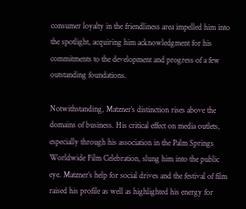consumer loyalty in the friendliness area impelled him into the spotlight, acquiring him acknowledgment for his commitments to the development and progress of a few outstanding foundations.

Notwithstanding, Matzner’s distinction rises above the domains of business. His critical effect on media outlets, especially through his association in the Palm Springs Worldwide Film Celebration, slung him into the public eye. Matzner’s help for social drives and the festival of film raised his profile as well as highlighted his energy for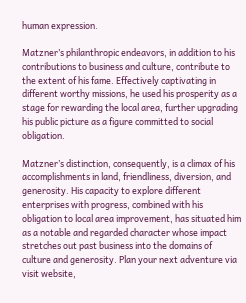human expression.

Matzner’s philanthropic endeavors, in addition to his contributions to business and culture, contribute to the extent of his fame. Effectively captivating in different worthy missions, he used his prosperity as a stage for rewarding the local area, further upgrading his public picture as a figure committed to social obligation.

Matzner’s distinction, consequently, is a climax of his accomplishments in land, friendliness, diversion, and generosity. His capacity to explore different enterprises with progress, combined with his obligation to local area improvement, has situated him as a notable and regarded character whose impact stretches out past business into the domains of culture and generosity. Plan your next adventure via  visit website,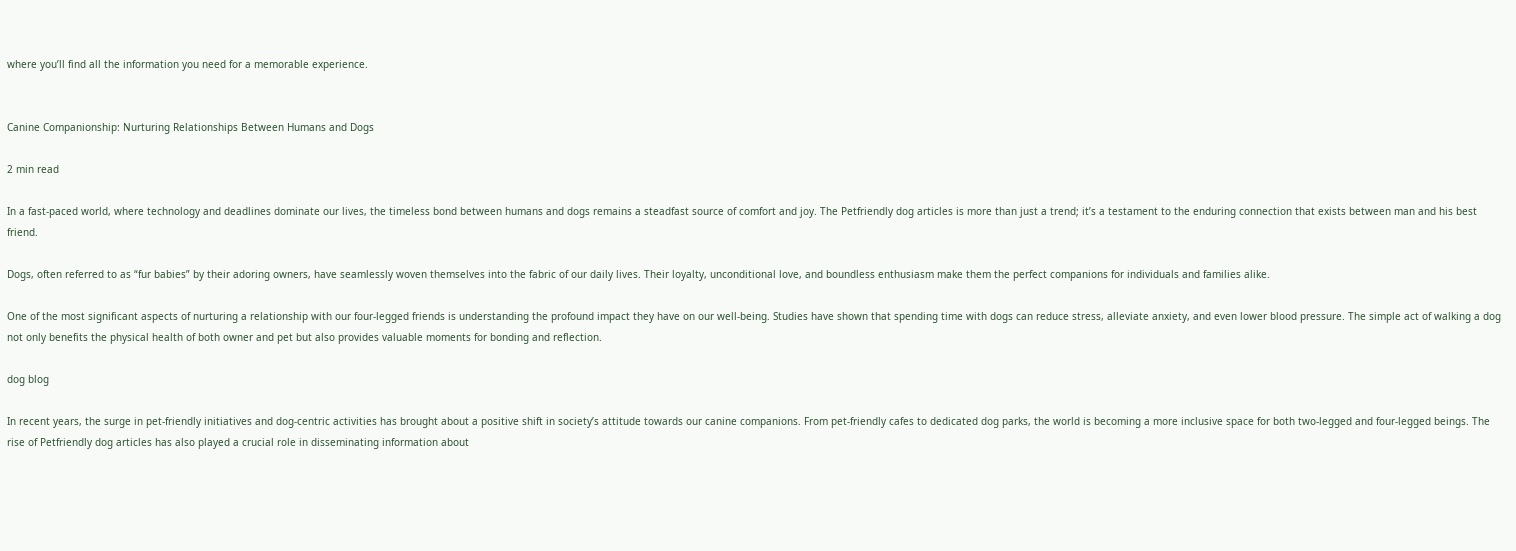where you’ll find all the information you need for a memorable experience.


Canine Companionship: Nurturing Relationships Between Humans and Dogs

2 min read

In a fast-paced world, where technology and deadlines dominate our lives, the timeless bond between humans and dogs remains a steadfast source of comfort and joy. The Petfriendly dog articles is more than just a trend; it’s a testament to the enduring connection that exists between man and his best friend.

Dogs, often referred to as “fur babies” by their adoring owners, have seamlessly woven themselves into the fabric of our daily lives. Their loyalty, unconditional love, and boundless enthusiasm make them the perfect companions for individuals and families alike.

One of the most significant aspects of nurturing a relationship with our four-legged friends is understanding the profound impact they have on our well-being. Studies have shown that spending time with dogs can reduce stress, alleviate anxiety, and even lower blood pressure. The simple act of walking a dog not only benefits the physical health of both owner and pet but also provides valuable moments for bonding and reflection.

dog blog

In recent years, the surge in pet-friendly initiatives and dog-centric activities has brought about a positive shift in society’s attitude towards our canine companions. From pet-friendly cafes to dedicated dog parks, the world is becoming a more inclusive space for both two-legged and four-legged beings. The rise of Petfriendly dog articles has also played a crucial role in disseminating information about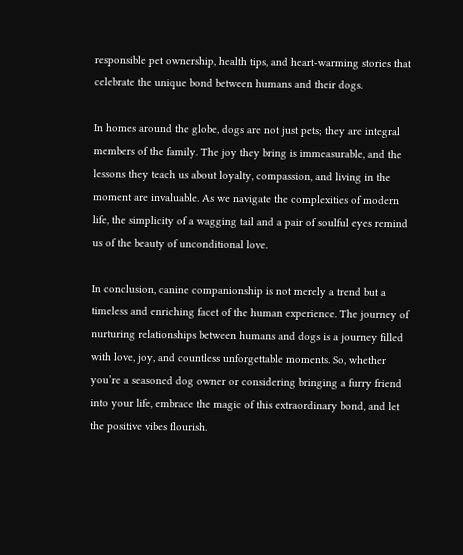responsible pet ownership, health tips, and heart-warming stories that celebrate the unique bond between humans and their dogs.

In homes around the globe, dogs are not just pets; they are integral members of the family. The joy they bring is immeasurable, and the lessons they teach us about loyalty, compassion, and living in the moment are invaluable. As we navigate the complexities of modern life, the simplicity of a wagging tail and a pair of soulful eyes remind us of the beauty of unconditional love.

In conclusion, canine companionship is not merely a trend but a timeless and enriching facet of the human experience. The journey of nurturing relationships between humans and dogs is a journey filled with love, joy, and countless unforgettable moments. So, whether you’re a seasoned dog owner or considering bringing a furry friend into your life, embrace the magic of this extraordinary bond, and let the positive vibes flourish.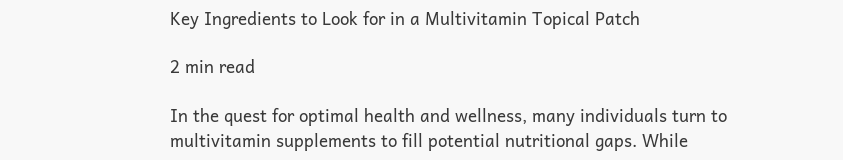Key Ingredients to Look for in a Multivitamin Topical Patch

2 min read

In the quest for optimal health and wellness, many individuals turn to multivitamin supplements to fill potential nutritional gaps. While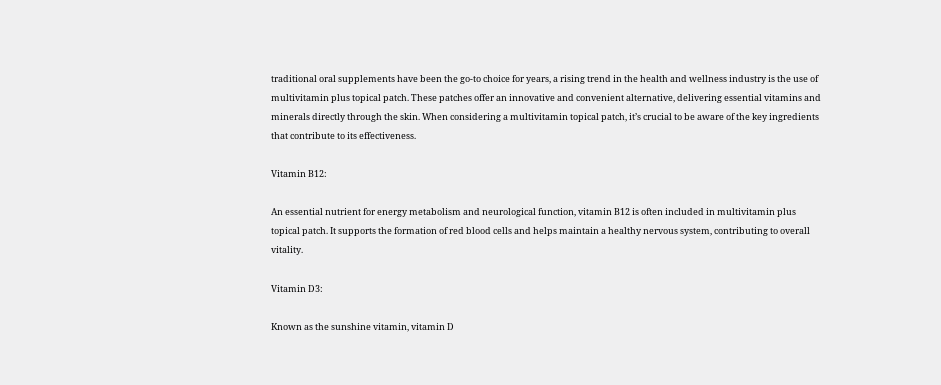traditional oral supplements have been the go-to choice for years, a rising trend in the health and wellness industry is the use of multivitamin plus topical patch. These patches offer an innovative and convenient alternative, delivering essential vitamins and minerals directly through the skin. When considering a multivitamin topical patch, it’s crucial to be aware of the key ingredients that contribute to its effectiveness.

Vitamin B12:

An essential nutrient for energy metabolism and neurological function, vitamin B12 is often included in multivitamin plus topical patch. It supports the formation of red blood cells and helps maintain a healthy nervous system, contributing to overall vitality.

Vitamin D3:

Known as the sunshine vitamin, vitamin D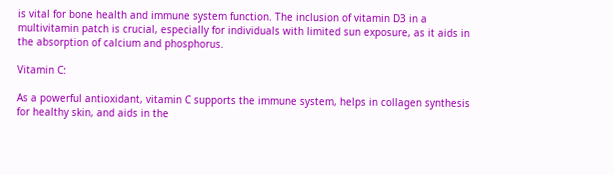is vital for bone health and immune system function. The inclusion of vitamin D3 in a multivitamin patch is crucial, especially for individuals with limited sun exposure, as it aids in the absorption of calcium and phosphorus.

Vitamin C:

As a powerful antioxidant, vitamin C supports the immune system, helps in collagen synthesis for healthy skin, and aids in the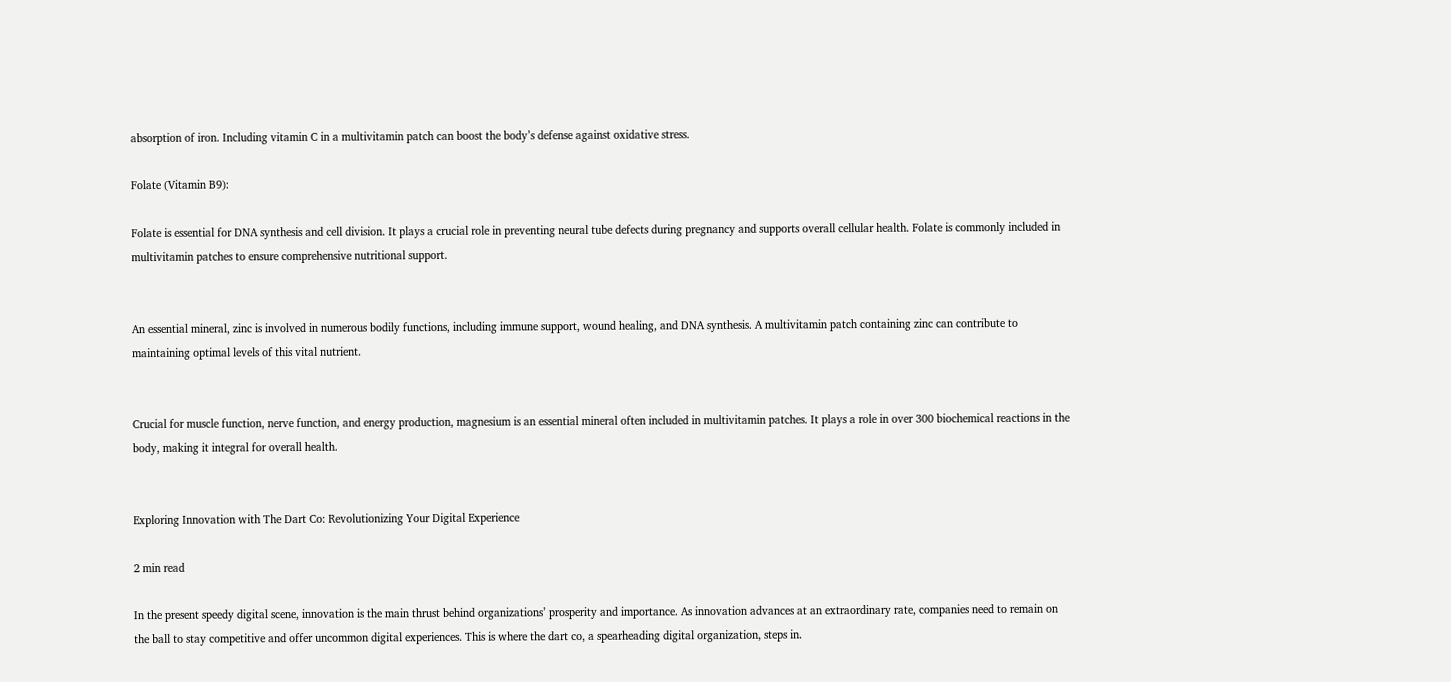absorption of iron. Including vitamin C in a multivitamin patch can boost the body’s defense against oxidative stress.

Folate (Vitamin B9):

Folate is essential for DNA synthesis and cell division. It plays a crucial role in preventing neural tube defects during pregnancy and supports overall cellular health. Folate is commonly included in multivitamin patches to ensure comprehensive nutritional support.


An essential mineral, zinc is involved in numerous bodily functions, including immune support, wound healing, and DNA synthesis. A multivitamin patch containing zinc can contribute to maintaining optimal levels of this vital nutrient.


Crucial for muscle function, nerve function, and energy production, magnesium is an essential mineral often included in multivitamin patches. It plays a role in over 300 biochemical reactions in the body, making it integral for overall health.


Exploring Innovation with The Dart Co: Revolutionizing Your Digital Experience

2 min read

In the present speedy digital scene, innovation is the main thrust behind organizations’ prosperity and importance. As innovation advances at an extraordinary rate, companies need to remain on the ball to stay competitive and offer uncommon digital experiences. This is where the dart co, a spearheading digital organization, steps in.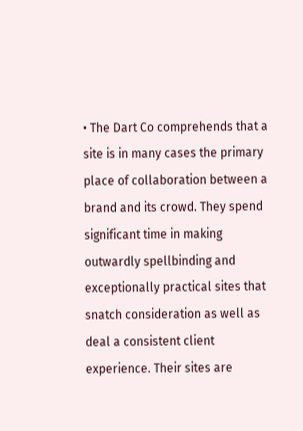• The Dart Co comprehends that a site is in many cases the primary place of collaboration between a brand and its crowd. They spend significant time in making outwardly spellbinding and exceptionally practical sites that snatch consideration as well as deal a consistent client experience. Their sites are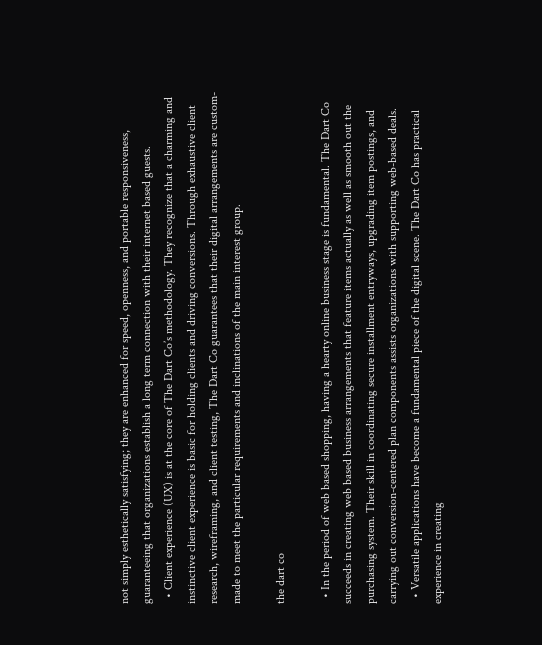not simply esthetically satisfying; they are enhanced for speed, openness, and portable responsiveness, guaranteeing that organizations establish a long term connection with their internet based guests.
  • Client experience (UX) is at the core of The Dart Co’s methodology. They recognize that a charming and instinctive client experience is basic for holding clients and driving conversions. Through exhaustive client research, wireframing, and client testing, The Dart Co guarantees that their digital arrangements are custom-made to meet the particular requirements and inclinations of the main interest group.

the dart co

  • In the period of web based shopping, having a hearty online business stage is fundamental. The Dart Co succeeds in creating web based business arrangements that feature items actually as well as smooth out the purchasing system. Their skill in coordinating secure installment entryways, upgrading item postings, and carrying out conversion-centered plan components assists organizations with supporting web-based deals.
  • Versatile applications have become a fundamental piece of the digital scene. The Dart Co has practical experience in creating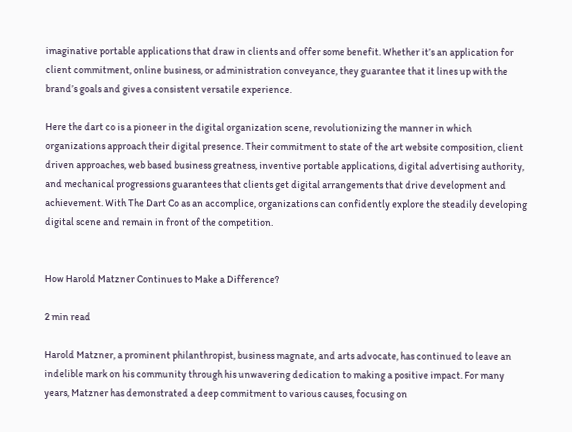imaginative portable applications that draw in clients and offer some benefit. Whether it’s an application for client commitment, online business, or administration conveyance, they guarantee that it lines up with the brand’s goals and gives a consistent versatile experience.

Here the dart co is a pioneer in the digital organization scene, revolutionizing the manner in which organizations approach their digital presence. Their commitment to state of the art website composition, client driven approaches, web based business greatness, inventive portable applications, digital advertising authority, and mechanical progressions guarantees that clients get digital arrangements that drive development and achievement. With The Dart Co as an accomplice, organizations can confidently explore the steadily developing digital scene and remain in front of the competition.


How Harold Matzner Continues to Make a Difference?

2 min read

Harold Matzner, a prominent philanthropist, business magnate, and arts advocate, has continued to leave an indelible mark on his community through his unwavering dedication to making a positive impact. For many years, Matzner has demonstrated a deep commitment to various causes, focusing on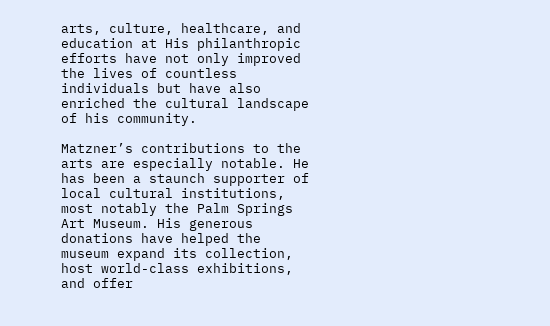arts, culture, healthcare, and education at His philanthropic efforts have not only improved the lives of countless individuals but have also enriched the cultural landscape of his community.

Matzner’s contributions to the arts are especially notable. He has been a staunch supporter of local cultural institutions, most notably the Palm Springs Art Museum. His generous donations have helped the museum expand its collection, host world-class exhibitions, and offer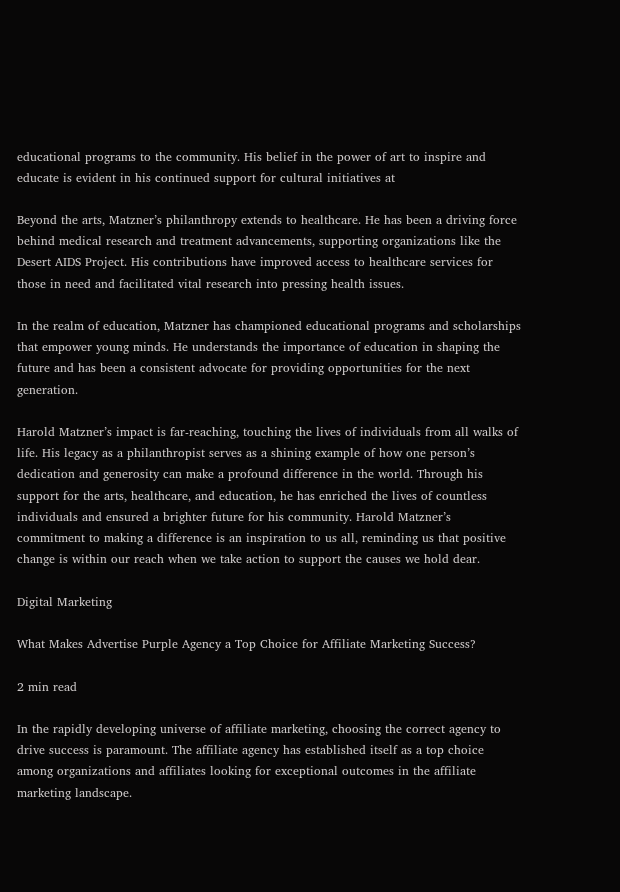educational programs to the community. His belief in the power of art to inspire and educate is evident in his continued support for cultural initiatives at

Beyond the arts, Matzner’s philanthropy extends to healthcare. He has been a driving force behind medical research and treatment advancements, supporting organizations like the Desert AIDS Project. His contributions have improved access to healthcare services for those in need and facilitated vital research into pressing health issues.

In the realm of education, Matzner has championed educational programs and scholarships that empower young minds. He understands the importance of education in shaping the future and has been a consistent advocate for providing opportunities for the next generation.

Harold Matzner’s impact is far-reaching, touching the lives of individuals from all walks of life. His legacy as a philanthropist serves as a shining example of how one person’s dedication and generosity can make a profound difference in the world. Through his support for the arts, healthcare, and education, he has enriched the lives of countless individuals and ensured a brighter future for his community. Harold Matzner’s commitment to making a difference is an inspiration to us all, reminding us that positive change is within our reach when we take action to support the causes we hold dear.

Digital Marketing

What Makes Advertise Purple Agency a Top Choice for Affiliate Marketing Success?

2 min read

In the rapidly developing universe of affiliate marketing, choosing the correct agency to drive success is paramount. The affiliate agency has established itself as a top choice among organizations and affiliates looking for exceptional outcomes in the affiliate marketing landscape.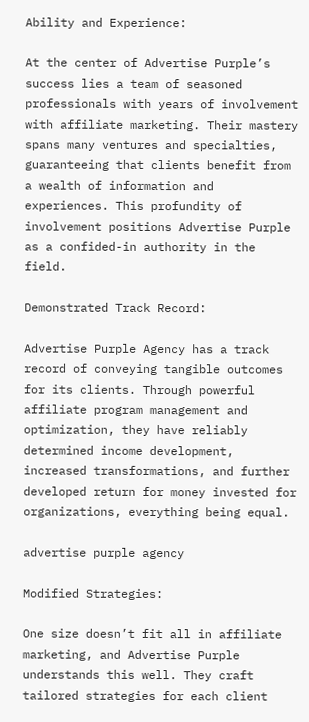Ability and Experience:

At the center of Advertise Purple’s success lies a team of seasoned professionals with years of involvement with affiliate marketing. Their mastery spans many ventures and specialties, guaranteeing that clients benefit from a wealth of information and experiences. This profundity of involvement positions Advertise Purple as a confided-in authority in the field.

Demonstrated Track Record:

Advertise Purple Agency has a track record of conveying tangible outcomes for its clients. Through powerful affiliate program management and optimization, they have reliably determined income development, increased transformations, and further developed return for money invested for organizations, everything being equal.

advertise purple agency

Modified Strategies:

One size doesn’t fit all in affiliate marketing, and Advertise Purple understands this well. They craft tailored strategies for each client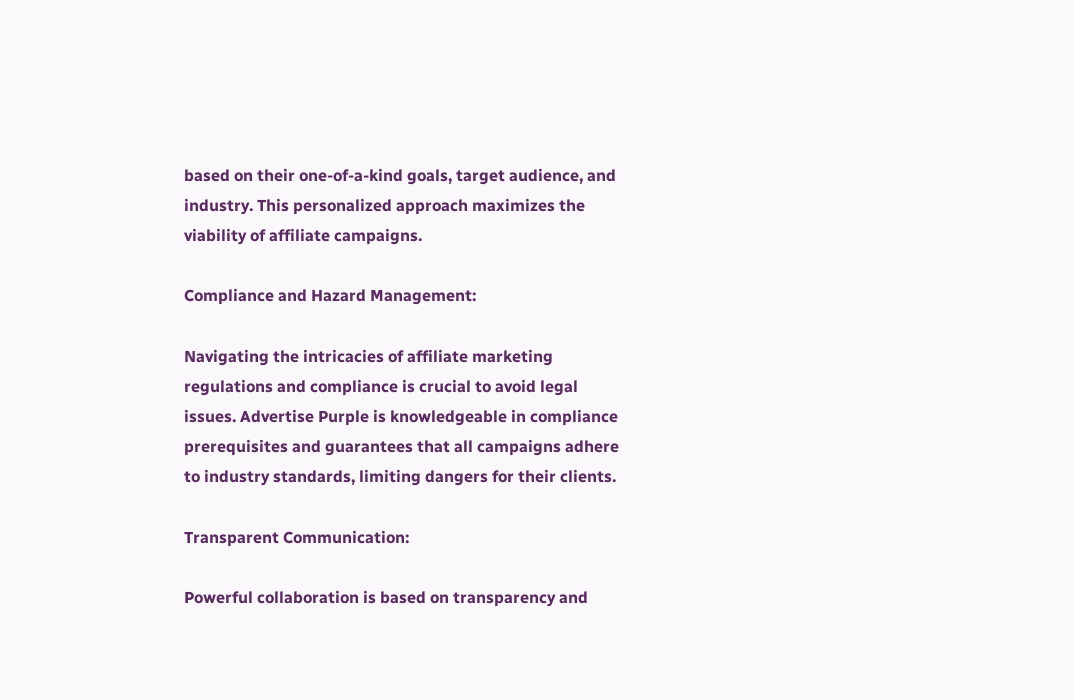based on their one-of-a-kind goals, target audience, and industry. This personalized approach maximizes the viability of affiliate campaigns.

Compliance and Hazard Management:

Navigating the intricacies of affiliate marketing regulations and compliance is crucial to avoid legal issues. Advertise Purple is knowledgeable in compliance prerequisites and guarantees that all campaigns adhere to industry standards, limiting dangers for their clients.

Transparent Communication:

Powerful collaboration is based on transparency and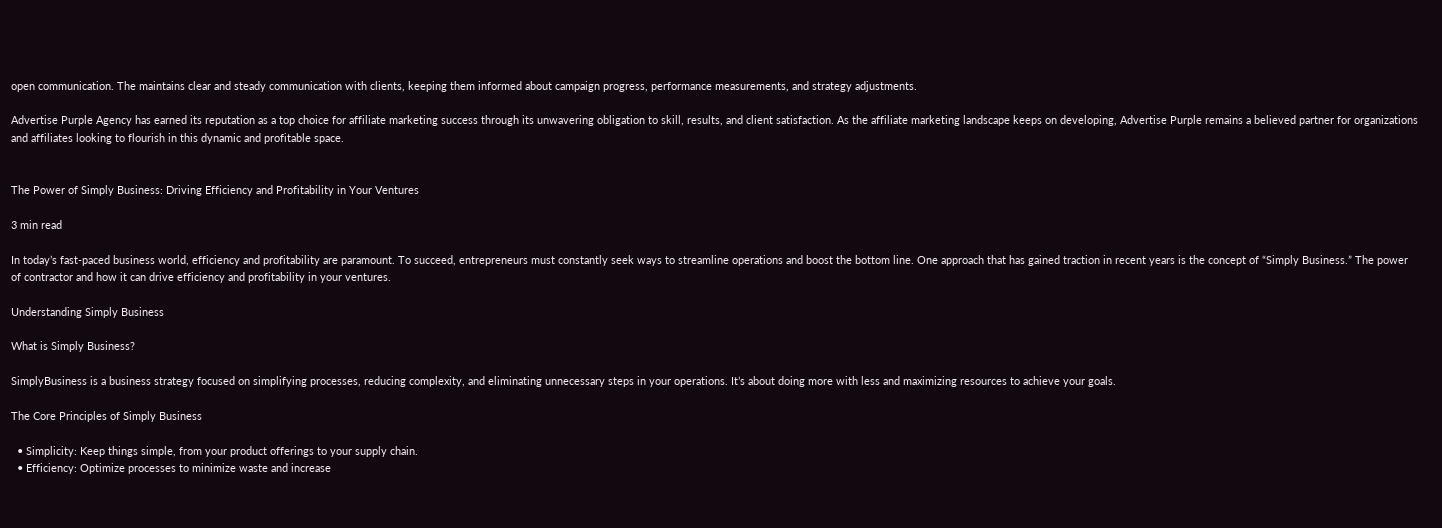open communication. The maintains clear and steady communication with clients, keeping them informed about campaign progress, performance measurements, and strategy adjustments.

Advertise Purple Agency has earned its reputation as a top choice for affiliate marketing success through its unwavering obligation to skill, results, and client satisfaction. As the affiliate marketing landscape keeps on developing, Advertise Purple remains a believed partner for organizations and affiliates looking to flourish in this dynamic and profitable space.


The Power of Simply Business: Driving Efficiency and Profitability in Your Ventures

3 min read

In today’s fast-paced business world, efficiency and profitability are paramount. To succeed, entrepreneurs must constantly seek ways to streamline operations and boost the bottom line. One approach that has gained traction in recent years is the concept of “Simply Business.” The power of contractor and how it can drive efficiency and profitability in your ventures.

Understanding Simply Business

What is Simply Business?

SimplyBusiness is a business strategy focused on simplifying processes, reducing complexity, and eliminating unnecessary steps in your operations. It’s about doing more with less and maximizing resources to achieve your goals.

The Core Principles of Simply Business

  • Simplicity: Keep things simple, from your product offerings to your supply chain.
  • Efficiency: Optimize processes to minimize waste and increase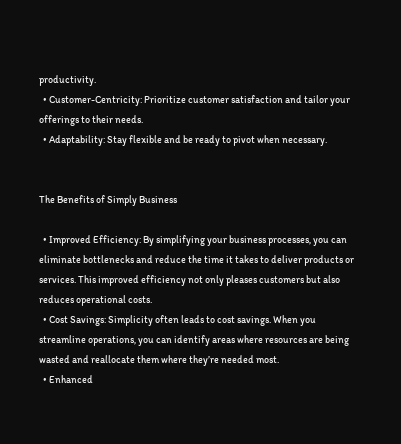productivity.
  • Customer-Centricity: Prioritize customer satisfaction and tailor your offerings to their needs.
  • Adaptability: Stay flexible and be ready to pivot when necessary.


The Benefits of Simply Business

  • Improved Efficiency: By simplifying your business processes, you can eliminate bottlenecks and reduce the time it takes to deliver products or services. This improved efficiency not only pleases customers but also reduces operational costs.
  • Cost Savings: Simplicity often leads to cost savings. When you streamline operations, you can identify areas where resources are being wasted and reallocate them where they’re needed most.
  • Enhanced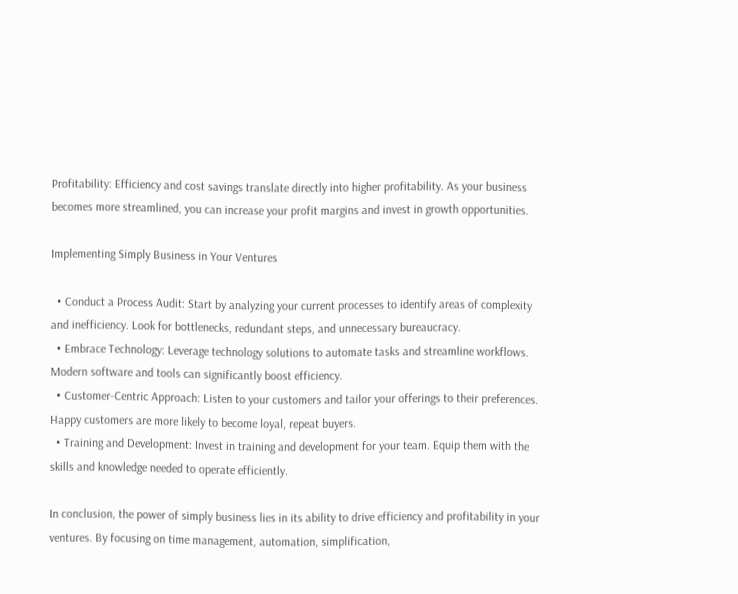Profitability: Efficiency and cost savings translate directly into higher profitability. As your business becomes more streamlined, you can increase your profit margins and invest in growth opportunities.

Implementing Simply Business in Your Ventures

  • Conduct a Process Audit: Start by analyzing your current processes to identify areas of complexity and inefficiency. Look for bottlenecks, redundant steps, and unnecessary bureaucracy.
  • Embrace Technology: Leverage technology solutions to automate tasks and streamline workflows. Modern software and tools can significantly boost efficiency.
  • Customer-Centric Approach: Listen to your customers and tailor your offerings to their preferences. Happy customers are more likely to become loyal, repeat buyers.
  • Training and Development: Invest in training and development for your team. Equip them with the skills and knowledge needed to operate efficiently.

In conclusion, the power of simply business lies in its ability to drive efficiency and profitability in your ventures. By focusing on time management, automation, simplification,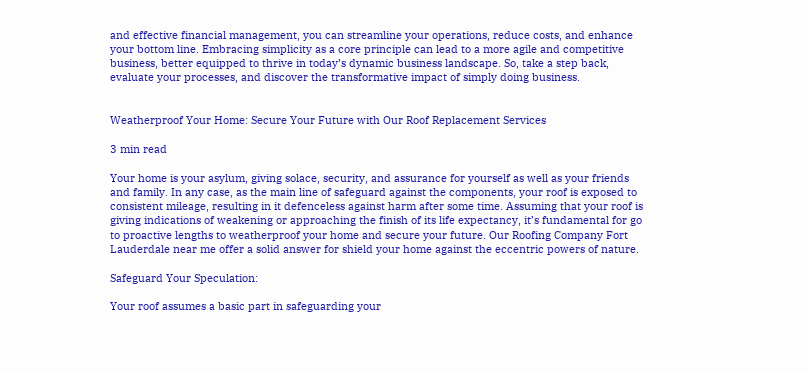and effective financial management, you can streamline your operations, reduce costs, and enhance your bottom line. Embracing simplicity as a core principle can lead to a more agile and competitive business, better equipped to thrive in today’s dynamic business landscape. So, take a step back, evaluate your processes, and discover the transformative impact of simply doing business.


Weatherproof Your Home: Secure Your Future with Our Roof Replacement Services

3 min read

Your home is your asylum, giving solace, security, and assurance for yourself as well as your friends and family. In any case, as the main line of safeguard against the components, your roof is exposed to consistent mileage, resulting in it defenceless against harm after some time. Assuming that your roof is giving indications of weakening or approaching the finish of its life expectancy, it’s fundamental for go to proactive lengths to weatherproof your home and secure your future. Our Roofing Company Fort Lauderdale near me offer a solid answer for shield your home against the eccentric powers of nature.

Safeguard Your Speculation:

Your roof assumes a basic part in safeguarding your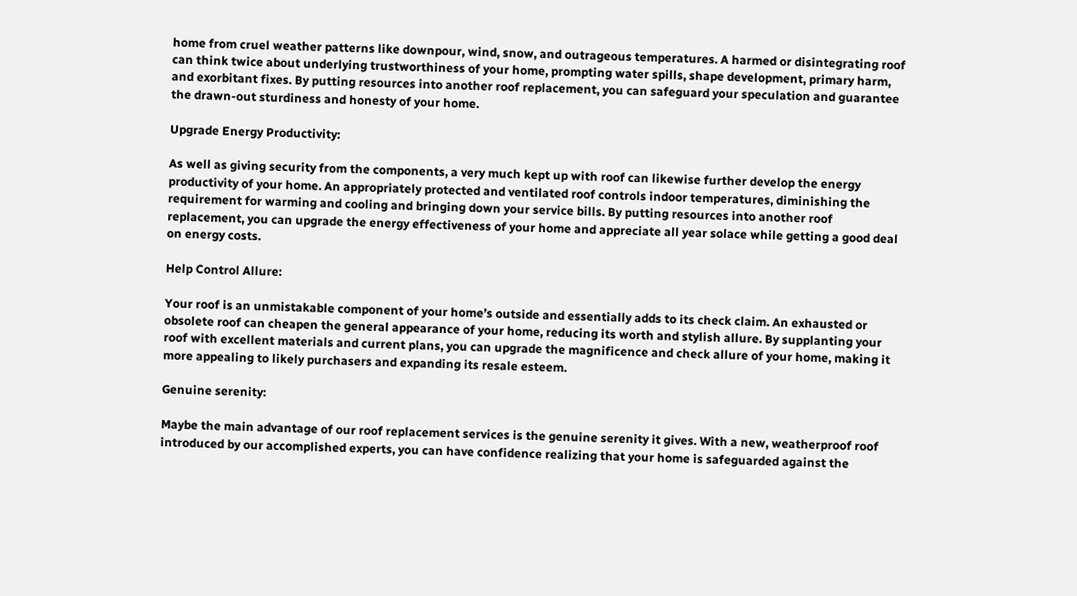home from cruel weather patterns like downpour, wind, snow, and outrageous temperatures. A harmed or disintegrating roof can think twice about underlying trustworthiness of your home, prompting water spills, shape development, primary harm, and exorbitant fixes. By putting resources into another roof replacement, you can safeguard your speculation and guarantee the drawn-out sturdiness and honesty of your home.

Upgrade Energy Productivity:

As well as giving security from the components, a very much kept up with roof can likewise further develop the energy productivity of your home. An appropriately protected and ventilated roof controls indoor temperatures, diminishing the requirement for warming and cooling and bringing down your service bills. By putting resources into another roof replacement, you can upgrade the energy effectiveness of your home and appreciate all year solace while getting a good deal on energy costs.

Help Control Allure:

Your roof is an unmistakable component of your home’s outside and essentially adds to its check claim. An exhausted or obsolete roof can cheapen the general appearance of your home, reducing its worth and stylish allure. By supplanting your roof with excellent materials and current plans, you can upgrade the magnificence and check allure of your home, making it more appealing to likely purchasers and expanding its resale esteem.

Genuine serenity:

Maybe the main advantage of our roof replacement services is the genuine serenity it gives. With a new, weatherproof roof introduced by our accomplished experts, you can have confidence realizing that your home is safeguarded against the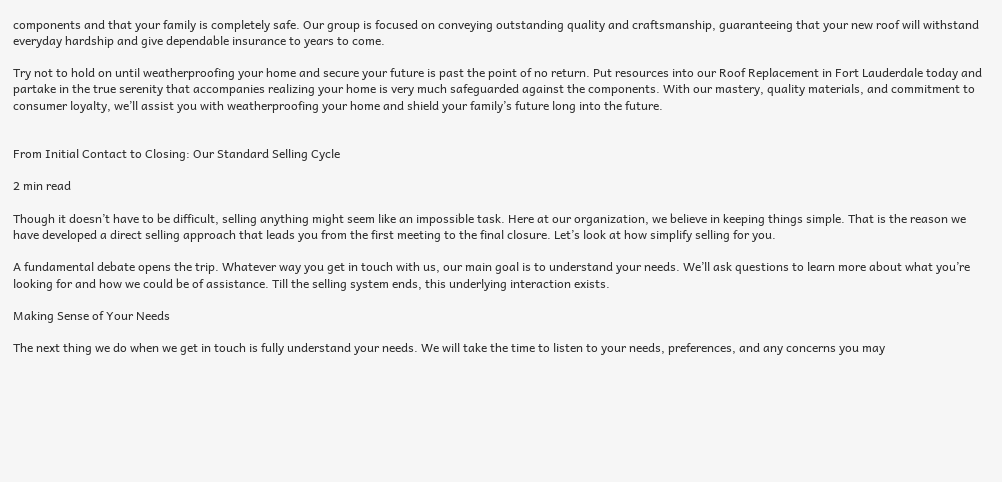components and that your family is completely safe. Our group is focused on conveying outstanding quality and craftsmanship, guaranteeing that your new roof will withstand everyday hardship and give dependable insurance to years to come.

Try not to hold on until weatherproofing your home and secure your future is past the point of no return. Put resources into our Roof Replacement in Fort Lauderdale today and partake in the true serenity that accompanies realizing your home is very much safeguarded against the components. With our mastery, quality materials, and commitment to consumer loyalty, we’ll assist you with weatherproofing your home and shield your family’s future long into the future.


From Initial Contact to Closing: Our Standard Selling Cycle

2 min read

Though it doesn’t have to be difficult, selling anything might seem like an impossible task. Here at our organization, we believe in keeping things simple. That is the reason we have developed a direct selling approach that leads you from the first meeting to the final closure. Let’s look at how simplify selling for you.

A fundamental debate opens the trip. Whatever way you get in touch with us, our main goal is to understand your needs. We’ll ask questions to learn more about what you’re looking for and how we could be of assistance. Till the selling system ends, this underlying interaction exists.

Making Sense of Your Needs

The next thing we do when we get in touch is fully understand your needs. We will take the time to listen to your needs, preferences, and any concerns you may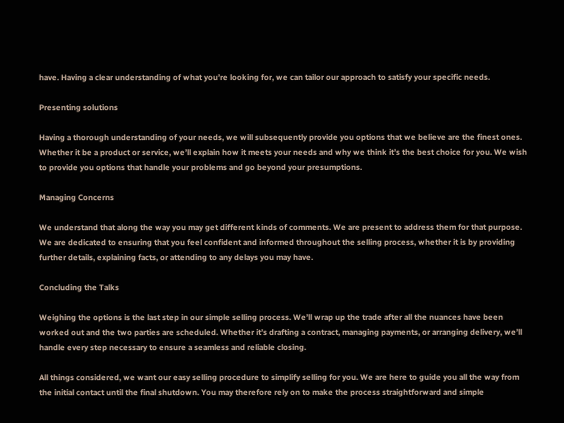have. Having a clear understanding of what you’re looking for, we can tailor our approach to satisfy your specific needs.

Presenting solutions

Having a thorough understanding of your needs, we will subsequently provide you options that we believe are the finest ones. Whether it be a product or service, we’ll explain how it meets your needs and why we think it’s the best choice for you. We wish to provide you options that handle your problems and go beyond your presumptions.

Managing Concerns

We understand that along the way you may get different kinds of comments. We are present to address them for that purpose. We are dedicated to ensuring that you feel confident and informed throughout the selling process, whether it is by providing further details, explaining facts, or attending to any delays you may have.

Concluding the Talks

Weighing the options is the last step in our simple selling process. We’ll wrap up the trade after all the nuances have been worked out and the two parties are scheduled. Whether it’s drafting a contract, managing payments, or arranging delivery, we’ll handle every step necessary to ensure a seamless and reliable closing.

All things considered, we want our easy selling procedure to simplify selling for you. We are here to guide you all the way from the initial contact until the final shutdown. You may therefore rely on to make the process straightforward and simple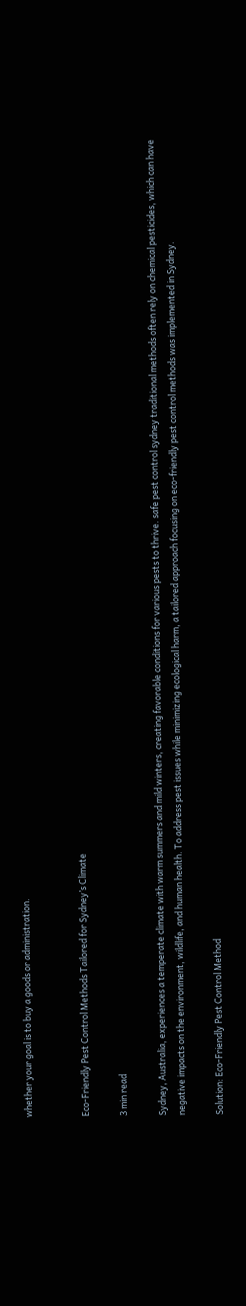whether your goal is to buy a goods or administration.


Eco-Friendly Pest Control Methods Tailored for Sydney’s Climate

3 min read

Sydney, Australia, experiences a temperate climate with warm summers and mild winters, creating favorable conditions for various pests to thrive. safe pest control sydney traditional methods often rely on chemical pesticides, which can have negative impacts on the environment, wildlife, and human health. To address pest issues while minimizing ecological harm, a tailored approach focusing on eco-friendly pest control methods was implemented in Sydney.

Solution: Eco-Friendly Pest Control Method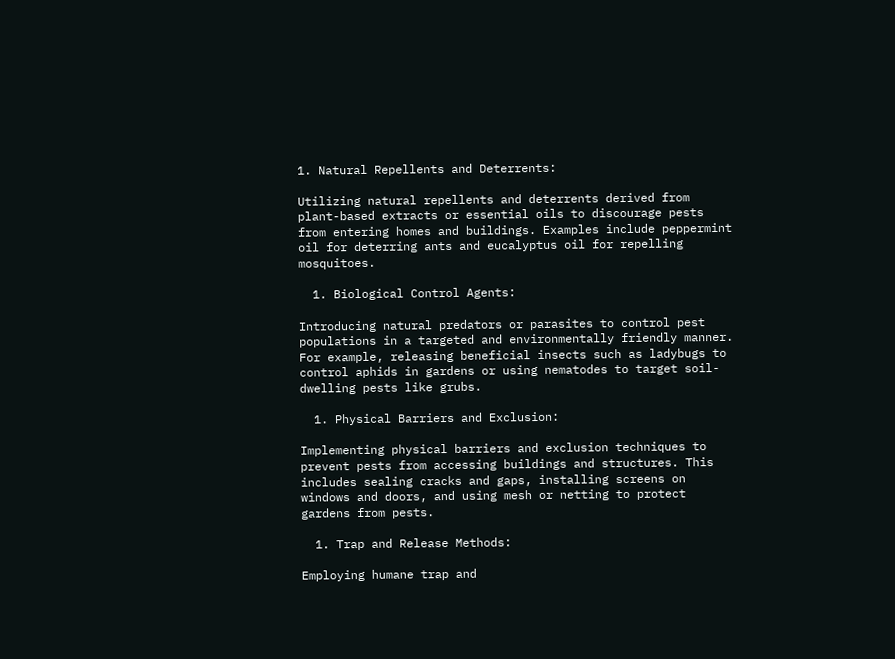1. Natural Repellents and Deterrents:

Utilizing natural repellents and deterrents derived from plant-based extracts or essential oils to discourage pests from entering homes and buildings. Examples include peppermint oil for deterring ants and eucalyptus oil for repelling mosquitoes.

  1. Biological Control Agents:

Introducing natural predators or parasites to control pest populations in a targeted and environmentally friendly manner. For example, releasing beneficial insects such as ladybugs to control aphids in gardens or using nematodes to target soil-dwelling pests like grubs.

  1. Physical Barriers and Exclusion:

Implementing physical barriers and exclusion techniques to prevent pests from accessing buildings and structures. This includes sealing cracks and gaps, installing screens on windows and doors, and using mesh or netting to protect gardens from pests.

  1. Trap and Release Methods:

Employing humane trap and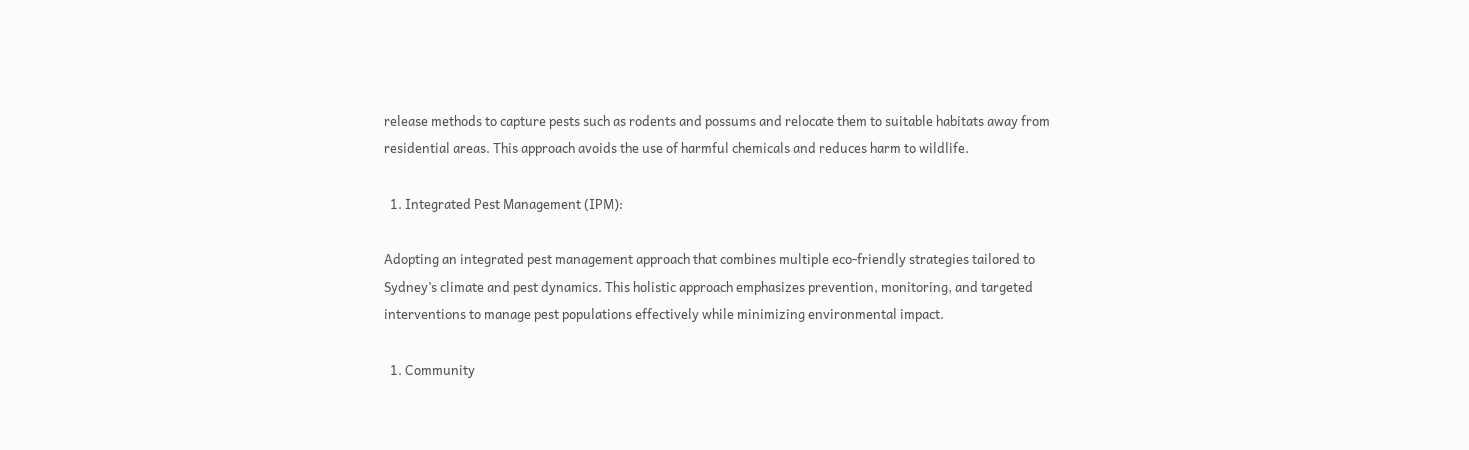release methods to capture pests such as rodents and possums and relocate them to suitable habitats away from residential areas. This approach avoids the use of harmful chemicals and reduces harm to wildlife.

  1. Integrated Pest Management (IPM):

Adopting an integrated pest management approach that combines multiple eco-friendly strategies tailored to Sydney’s climate and pest dynamics. This holistic approach emphasizes prevention, monitoring, and targeted interventions to manage pest populations effectively while minimizing environmental impact.

  1. Community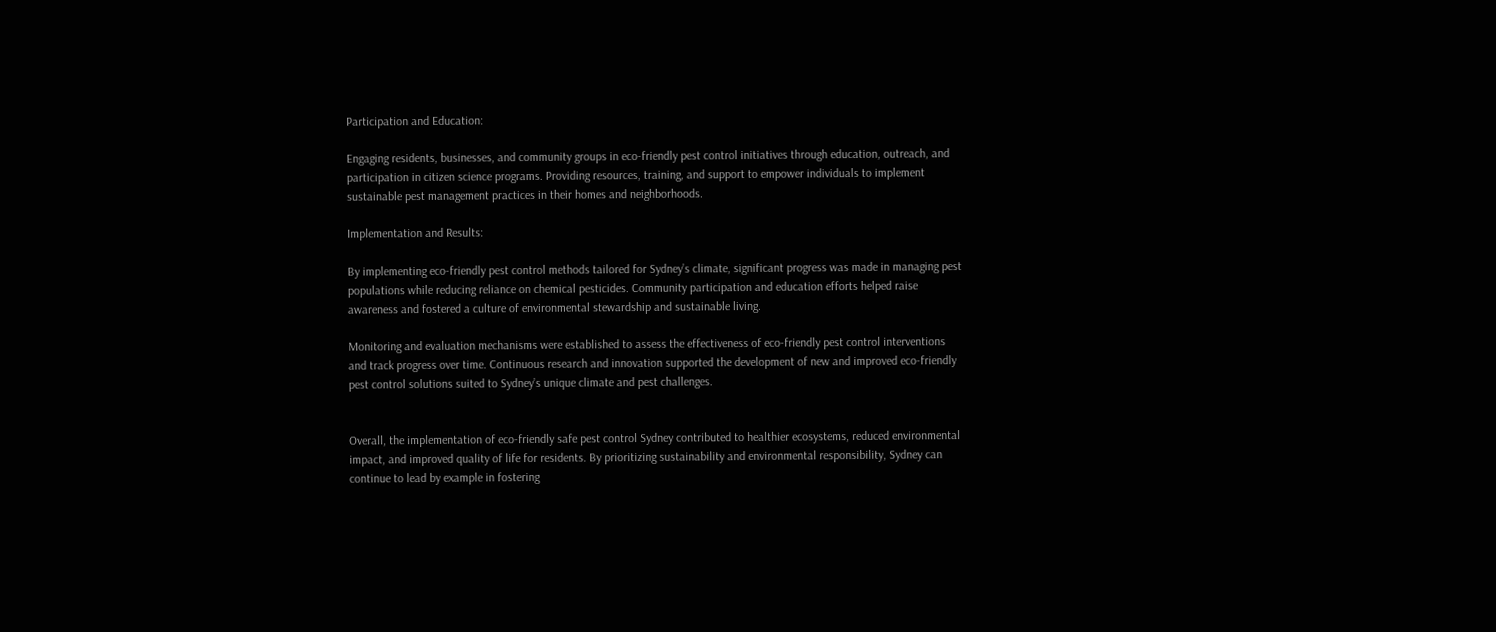Participation and Education:

Engaging residents, businesses, and community groups in eco-friendly pest control initiatives through education, outreach, and participation in citizen science programs. Providing resources, training, and support to empower individuals to implement sustainable pest management practices in their homes and neighborhoods.

Implementation and Results:

By implementing eco-friendly pest control methods tailored for Sydney’s climate, significant progress was made in managing pest populations while reducing reliance on chemical pesticides. Community participation and education efforts helped raise awareness and fostered a culture of environmental stewardship and sustainable living.

Monitoring and evaluation mechanisms were established to assess the effectiveness of eco-friendly pest control interventions and track progress over time. Continuous research and innovation supported the development of new and improved eco-friendly pest control solutions suited to Sydney’s unique climate and pest challenges.


Overall, the implementation of eco-friendly safe pest control Sydney contributed to healthier ecosystems, reduced environmental impact, and improved quality of life for residents. By prioritizing sustainability and environmental responsibility, Sydney can continue to lead by example in fostering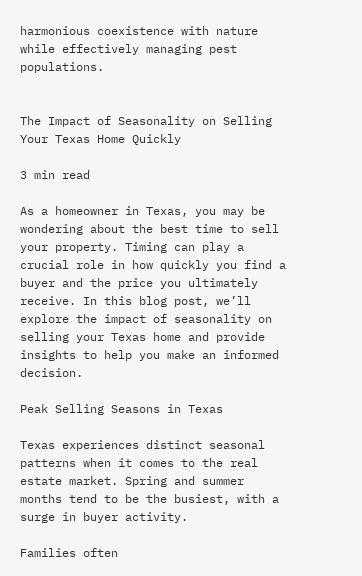harmonious coexistence with nature while effectively managing pest populations.


The Impact of Seasonality on Selling Your Texas Home Quickly

3 min read

As a homeowner in Texas, you may be wondering about the best time to sell your property. Timing can play a crucial role in how quickly you find a buyer and the price you ultimately receive. In this blog post, we’ll explore the impact of seasonality on selling your Texas home and provide insights to help you make an informed decision.

Peak Selling Seasons in Texas

Texas experiences distinct seasonal patterns when it comes to the real estate market. Spring and summer months tend to be the busiest, with a surge in buyer activity.

Families often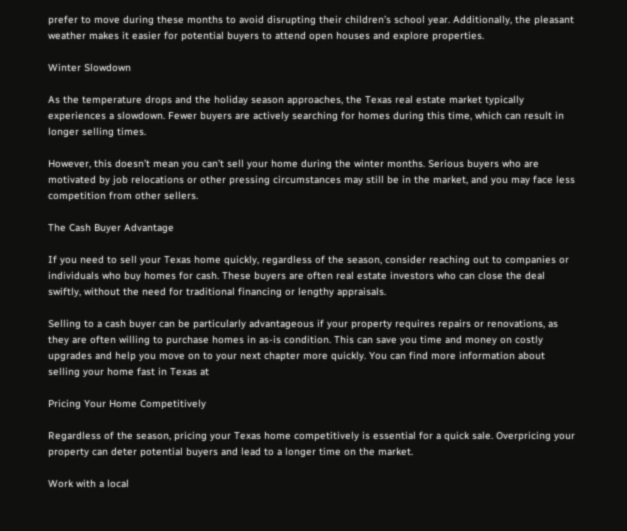prefer to move during these months to avoid disrupting their children’s school year. Additionally, the pleasant weather makes it easier for potential buyers to attend open houses and explore properties.

Winter Slowdown

As the temperature drops and the holiday season approaches, the Texas real estate market typically experiences a slowdown. Fewer buyers are actively searching for homes during this time, which can result in longer selling times.

However, this doesn’t mean you can’t sell your home during the winter months. Serious buyers who are motivated by job relocations or other pressing circumstances may still be in the market, and you may face less competition from other sellers.

The Cash Buyer Advantage

If you need to sell your Texas home quickly, regardless of the season, consider reaching out to companies or individuals who buy homes for cash. These buyers are often real estate investors who can close the deal swiftly, without the need for traditional financing or lengthy appraisals.

Selling to a cash buyer can be particularly advantageous if your property requires repairs or renovations, as they are often willing to purchase homes in as-is condition. This can save you time and money on costly upgrades and help you move on to your next chapter more quickly. You can find more information about selling your home fast in Texas at

Pricing Your Home Competitively

Regardless of the season, pricing your Texas home competitively is essential for a quick sale. Overpricing your property can deter potential buyers and lead to a longer time on the market.

Work with a local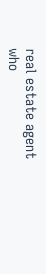real estate agent who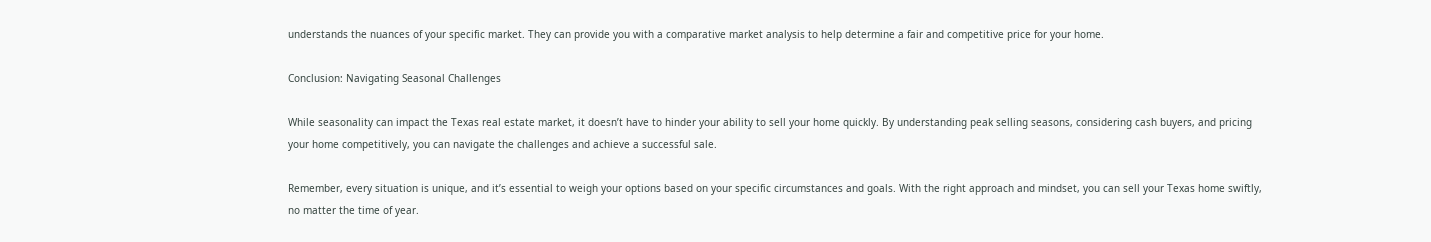understands the nuances of your specific market. They can provide you with a comparative market analysis to help determine a fair and competitive price for your home.

Conclusion: Navigating Seasonal Challenges

While seasonality can impact the Texas real estate market, it doesn’t have to hinder your ability to sell your home quickly. By understanding peak selling seasons, considering cash buyers, and pricing your home competitively, you can navigate the challenges and achieve a successful sale.

Remember, every situation is unique, and it’s essential to weigh your options based on your specific circumstances and goals. With the right approach and mindset, you can sell your Texas home swiftly, no matter the time of year.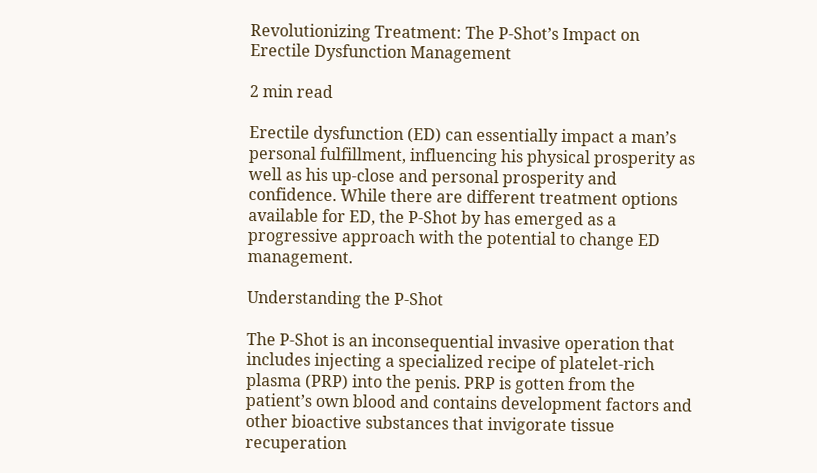Revolutionizing Treatment: The P-Shot’s Impact on Erectile Dysfunction Management

2 min read

Erectile dysfunction (ED) can essentially impact a man’s personal fulfillment, influencing his physical prosperity as well as his up-close and personal prosperity and confidence. While there are different treatment options available for ED, the P-Shot by has emerged as a progressive approach with the potential to change ED management.

Understanding the P-Shot

The P-Shot is an inconsequential invasive operation that includes injecting a specialized recipe of platelet-rich plasma (PRP) into the penis. PRP is gotten from the patient’s own blood and contains development factors and other bioactive substances that invigorate tissue recuperation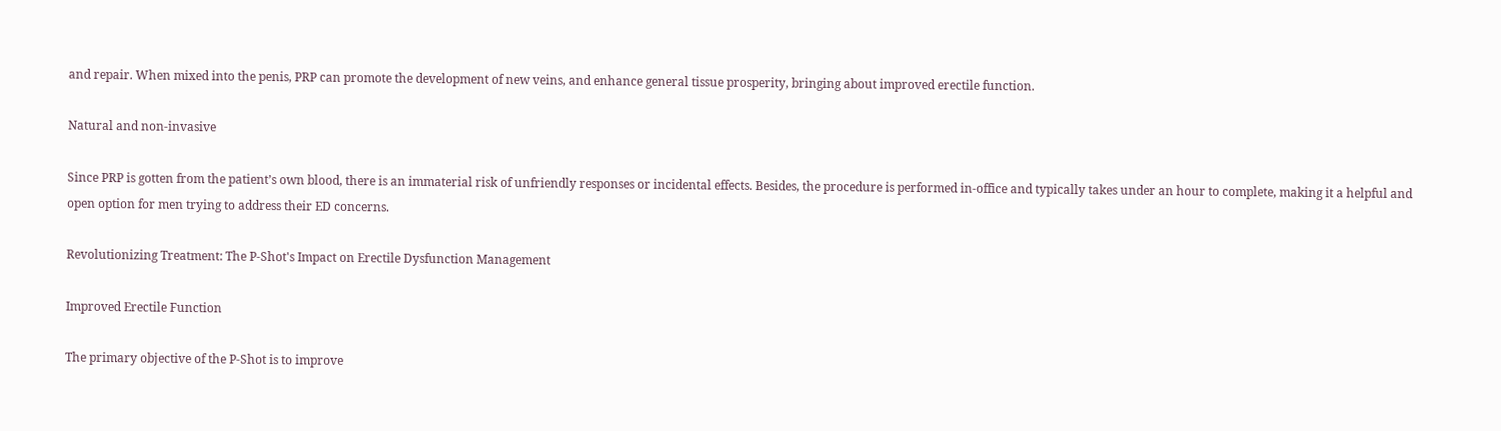and repair. When mixed into the penis, PRP can promote the development of new veins, and enhance general tissue prosperity, bringing about improved erectile function.

Natural and non-invasive

Since PRP is gotten from the patient’s own blood, there is an immaterial risk of unfriendly responses or incidental effects. Besides, the procedure is performed in-office and typically takes under an hour to complete, making it a helpful and open option for men trying to address their ED concerns.

Revolutionizing Treatment: The P-Shot's Impact on Erectile Dysfunction Management

Improved Erectile Function

The primary objective of the P-Shot is to improve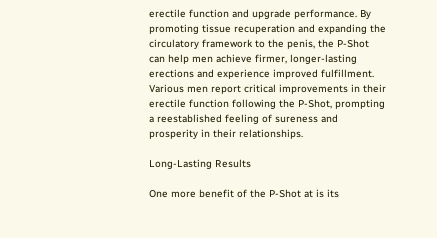erectile function and upgrade performance. By promoting tissue recuperation and expanding the circulatory framework to the penis, the P-Shot can help men achieve firmer, longer-lasting erections and experience improved fulfillment. Various men report critical improvements in their erectile function following the P-Shot, prompting a reestablished feeling of sureness and prosperity in their relationships.

Long-Lasting Results

One more benefit of the P-Shot at is its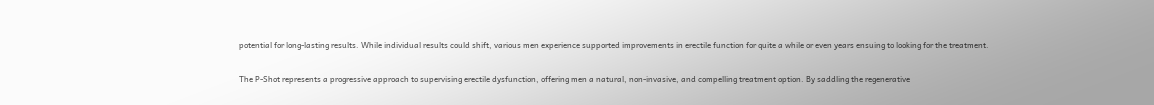potential for long-lasting results. While individual results could shift, various men experience supported improvements in erectile function for quite a while or even years ensuing to looking for the treatment.

The P-Shot represents a progressive approach to supervising erectile dysfunction, offering men a natural, non-invasive, and compelling treatment option. By saddling the regenerative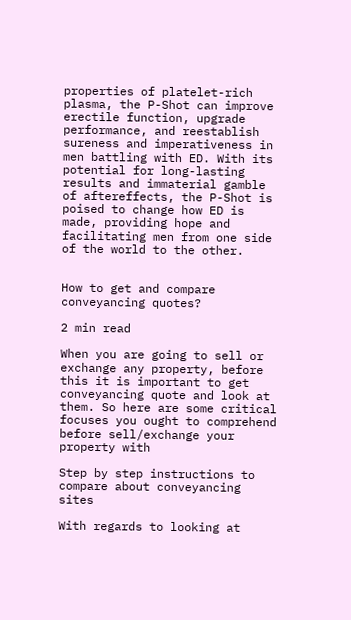properties of platelet-rich plasma, the P-Shot can improve erectile function, upgrade performance, and reestablish sureness and imperativeness in men battling with ED. With its potential for long-lasting results and immaterial gamble of aftereffects, the P-Shot is poised to change how ED is made, providing hope and facilitating men from one side of the world to the other.


How to get and compare conveyancing quotes?

2 min read

When you are going to sell or exchange any property, before this it is important to get conveyancing quote and look at them. So here are some critical focuses you ought to comprehend before sell/exchange your property with

Step by step instructions to compare about conveyancing sites

With regards to looking at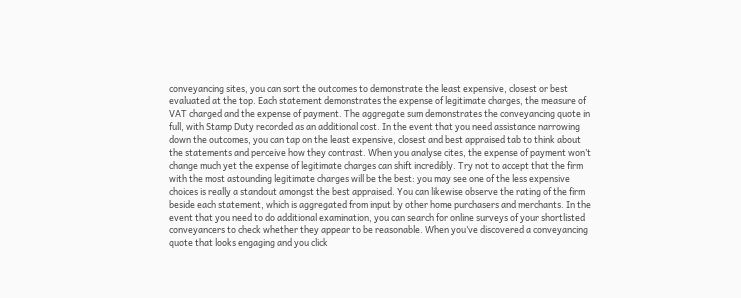conveyancing sites, you can sort the outcomes to demonstrate the least expensive, closest or best evaluated at the top. Each statement demonstrates the expense of legitimate charges, the measure of VAT charged and the expense of payment. The aggregate sum demonstrates the conveyancing quote in full, with Stamp Duty recorded as an additional cost. In the event that you need assistance narrowing down the outcomes, you can tap on the least expensive, closest and best appraised tab to think about the statements and perceive how they contrast. When you analyse cites, the expense of payment won’t change much yet the expense of legitimate charges can shift incredibly. Try not to accept that the firm with the most astounding legitimate charges will be the best: you may see one of the less expensive choices is really a standout amongst the best appraised. You can likewise observe the rating of the firm beside each statement, which is aggregated from input by other home purchasers and merchants. In the event that you need to do additional examination, you can search for online surveys of your shortlisted conveyancers to check whether they appear to be reasonable. When you’ve discovered a conveyancing quote that looks engaging and you click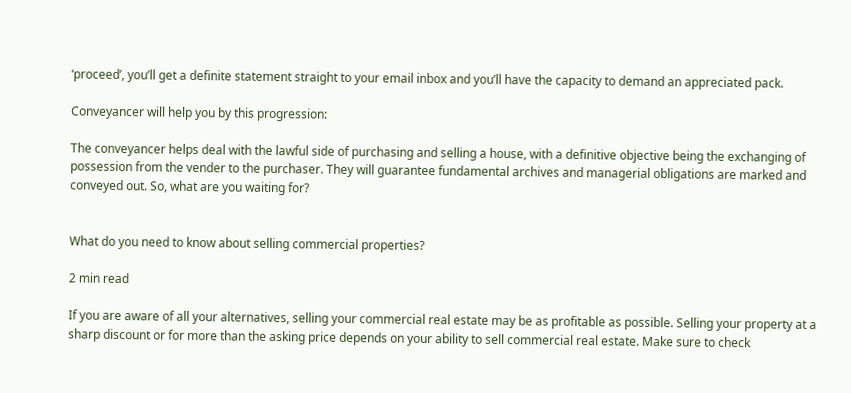‘proceed’, you’ll get a definite statement straight to your email inbox and you’ll have the capacity to demand an appreciated pack.

Conveyancer will help you by this progression:

The conveyancer helps deal with the lawful side of purchasing and selling a house, with a definitive objective being the exchanging of possession from the vender to the purchaser. They will guarantee fundamental archives and managerial obligations are marked and conveyed out. So, what are you waiting for?


What do you need to know about selling commercial properties?

2 min read

If you are aware of all your alternatives, selling your commercial real estate may be as profitable as possible. Selling your property at a sharp discount or for more than the asking price depends on your ability to sell commercial real estate. Make sure to check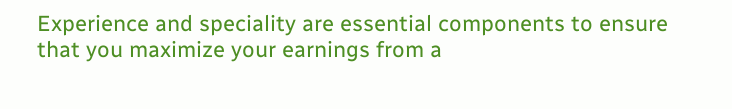Experience and speciality are essential components to ensure that you maximize your earnings from a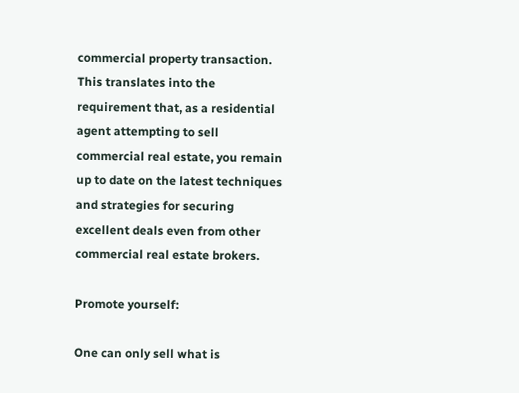commercial property transaction. This translates into the requirement that, as a residential agent attempting to sell commercial real estate, you remain up to date on the latest techniques and strategies for securing excellent deals even from other commercial real estate brokers.

Promote yourself:

One can only sell what is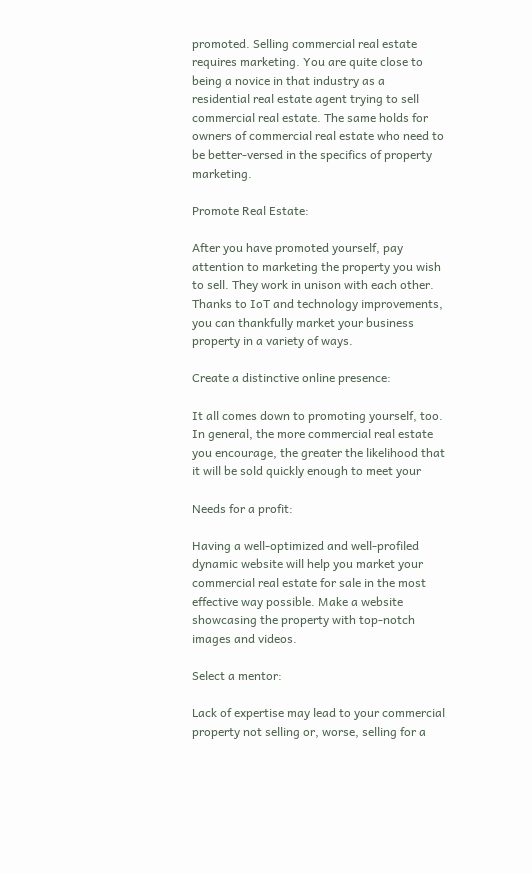promoted. Selling commercial real estate requires marketing. You are quite close to being a novice in that industry as a residential real estate agent trying to sell commercial real estate. The same holds for owners of commercial real estate who need to be better-versed in the specifics of property marketing.

Promote Real Estate:

After you have promoted yourself, pay attention to marketing the property you wish to sell. They work in unison with each other. Thanks to IoT and technology improvements, you can thankfully market your business property in a variety of ways.

Create a distinctive online presence:

It all comes down to promoting yourself, too. In general, the more commercial real estate you encourage, the greater the likelihood that it will be sold quickly enough to meet your

Needs for a profit:

Having a well-optimized and well-profiled dynamic website will help you market your commercial real estate for sale in the most effective way possible. Make a website showcasing the property with top-notch images and videos.

Select a mentor:

Lack of expertise may lead to your commercial property not selling or, worse, selling for a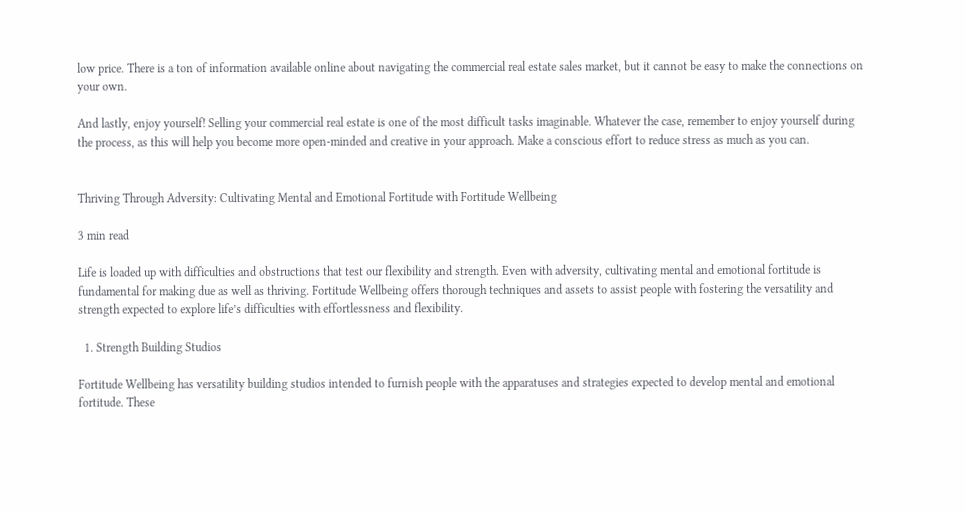low price. There is a ton of information available online about navigating the commercial real estate sales market, but it cannot be easy to make the connections on your own.

And lastly, enjoy yourself! Selling your commercial real estate is one of the most difficult tasks imaginable. Whatever the case, remember to enjoy yourself during the process, as this will help you become more open-minded and creative in your approach. Make a conscious effort to reduce stress as much as you can.


Thriving Through Adversity: Cultivating Mental and Emotional Fortitude with Fortitude Wellbeing

3 min read

Life is loaded up with difficulties and obstructions that test our flexibility and strength. Even with adversity, cultivating mental and emotional fortitude is fundamental for making due as well as thriving. Fortitude Wellbeing offers thorough techniques and assets to assist people with fostering the versatility and strength expected to explore life’s difficulties with effortlessness and flexibility.

  1. Strength Building Studios

Fortitude Wellbeing has versatility building studios intended to furnish people with the apparatuses and strategies expected to develop mental and emotional fortitude. These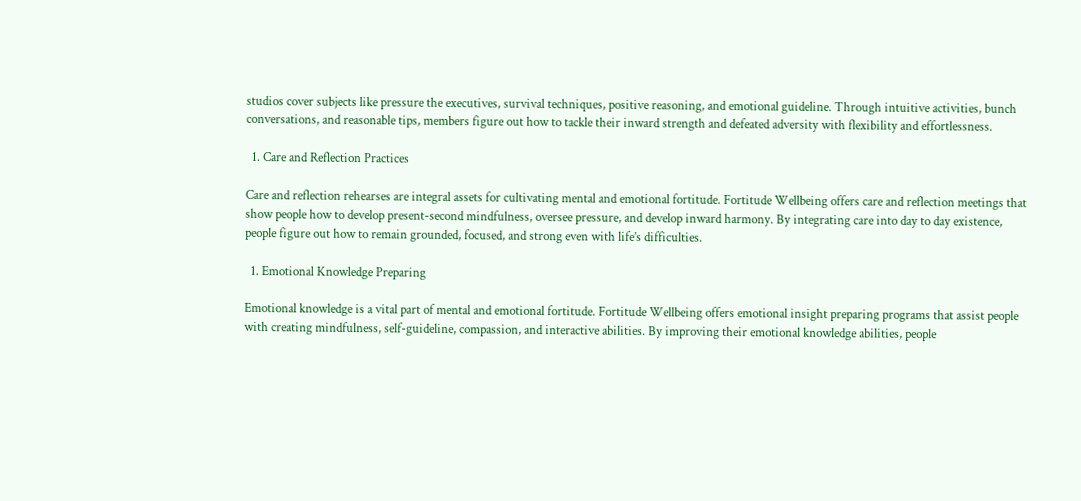studios cover subjects like pressure the executives, survival techniques, positive reasoning, and emotional guideline. Through intuitive activities, bunch conversations, and reasonable tips, members figure out how to tackle their inward strength and defeated adversity with flexibility and effortlessness.

  1. Care and Reflection Practices

Care and reflection rehearses are integral assets for cultivating mental and emotional fortitude. Fortitude Wellbeing offers care and reflection meetings that show people how to develop present-second mindfulness, oversee pressure, and develop inward harmony. By integrating care into day to day existence, people figure out how to remain grounded, focused, and strong even with life’s difficulties.

  1. Emotional Knowledge Preparing

Emotional knowledge is a vital part of mental and emotional fortitude. Fortitude Wellbeing offers emotional insight preparing programs that assist people with creating mindfulness, self-guideline, compassion, and interactive abilities. By improving their emotional knowledge abilities, people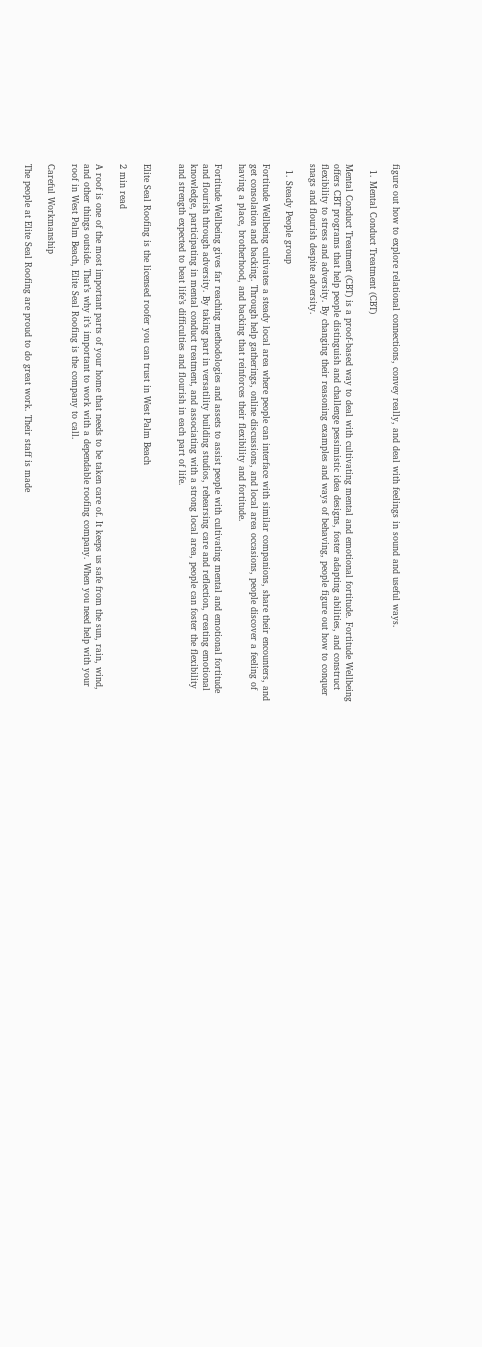figure out how to explore relational connections, convey really, and deal with feelings in sound and useful ways.

  1. Mental Conduct Treatment (CBT)

Mental Conduct Treatment (CBT) is a proof-based way to deal with cultivating mental and emotional fortitude. Fortitude Wellbeing offers CBT programs that help people distinguish and challenge pessimistic idea designs, foster adapting abilities, and construct flexibility to stress and adversity. By changing their reasoning examples and ways of behaving, people figure out how to conquer snags and flourish despite adversity.

  1. Steady People group

Fortitude Wellbeing cultivates a steady local area where people can interface with similar companions, share their encounters, and get consolation and backing. Through help gatherings, online discussions, and local area occasions, people discover a feeling of having a place, brotherhood, and backing that reinforces their flexibility and fortitude.

Fortitude Wellbeing gives far reaching methodologies and assets to assist people with cultivating mental and emotional fortitude and flourish through adversity. By taking part in versatility building studios, rehearsing care and reflection, creating emotional knowledge, participating in mental conduct treatment, and associating with a strong local area, people can foster the flexibility and strength expected to beat life’s difficulties and flourish in each part of life.


Elite Seal Roofing is the licensed roofer you can trust in West Palm Beach

2 min read

A roof is one of the most important parts of your home that needs to be taken care of. It keeps us safe from the sun, rain, wind, and other things outside. That’s why it’s important to work with a dependable roofing company. When you need help with your roof in West Palm Beach, Elite Seal Roofing is the company to call.

Careful Workmanship

The people at Elite Seal Roofing are proud to do great work. Their staff is made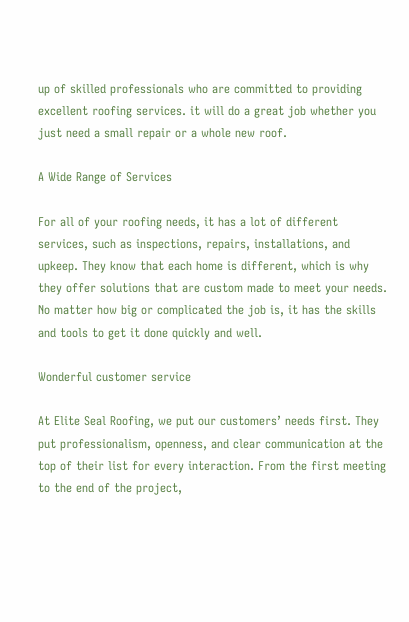up of skilled professionals who are committed to providing excellent roofing services. it will do a great job whether you just need a small repair or a whole new roof.

A Wide Range of Services

For all of your roofing needs, it has a lot of different services, such as inspections, repairs, installations, and upkeep. They know that each home is different, which is why they offer solutions that are custom made to meet your needs. No matter how big or complicated the job is, it has the skills and tools to get it done quickly and well.

Wonderful customer service

At Elite Seal Roofing, we put our customers’ needs first. They put professionalism, openness, and clear communication at the top of their list for every interaction. From the first meeting to the end of the project,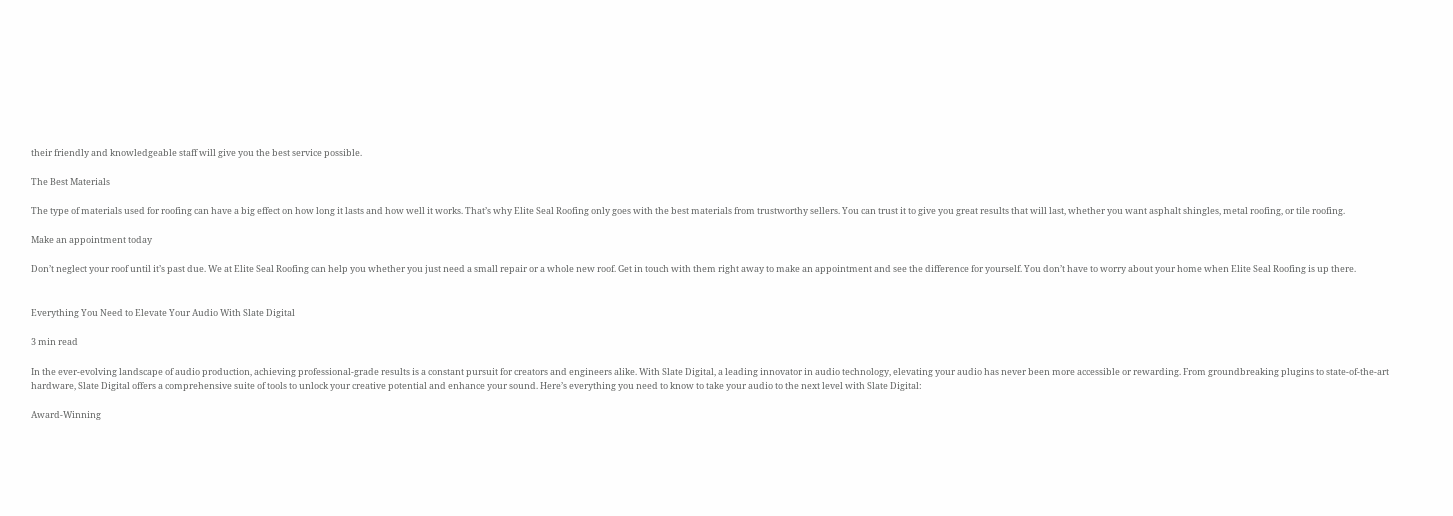their friendly and knowledgeable staff will give you the best service possible.

The Best Materials

The type of materials used for roofing can have a big effect on how long it lasts and how well it works. That’s why Elite Seal Roofing only goes with the best materials from trustworthy sellers. You can trust it to give you great results that will last, whether you want asphalt shingles, metal roofing, or tile roofing.

Make an appointment today

Don’t neglect your roof until it’s past due. We at Elite Seal Roofing can help you whether you just need a small repair or a whole new roof. Get in touch with them right away to make an appointment and see the difference for yourself. You don’t have to worry about your home when Elite Seal Roofing is up there.


Everything You Need to Elevate Your Audio With Slate Digital

3 min read

In the ever-evolving landscape of audio production, achieving professional-grade results is a constant pursuit for creators and engineers alike. With Slate Digital, a leading innovator in audio technology, elevating your audio has never been more accessible or rewarding. From groundbreaking plugins to state-of-the-art hardware, Slate Digital offers a comprehensive suite of tools to unlock your creative potential and enhance your sound. Here’s everything you need to know to take your audio to the next level with Slate Digital:

Award-Winning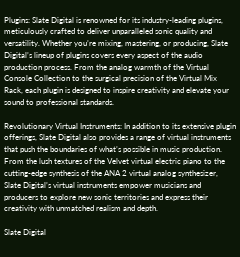Plugins: Slate Digital is renowned for its industry-leading plugins, meticulously crafted to deliver unparalleled sonic quality and versatility. Whether you’re mixing, mastering, or producing, Slate Digital’s lineup of plugins covers every aspect of the audio production process. From the analog warmth of the Virtual Console Collection to the surgical precision of the Virtual Mix Rack, each plugin is designed to inspire creativity and elevate your sound to professional standards.

Revolutionary Virtual Instruments: In addition to its extensive plugin offerings, Slate Digital also provides a range of virtual instruments that push the boundaries of what’s possible in music production. From the lush textures of the Velvet virtual electric piano to the cutting-edge synthesis of the ANA 2 virtual analog synthesizer, Slate Digital’s virtual instruments empower musicians and producers to explore new sonic territories and express their creativity with unmatched realism and depth.

Slate Digital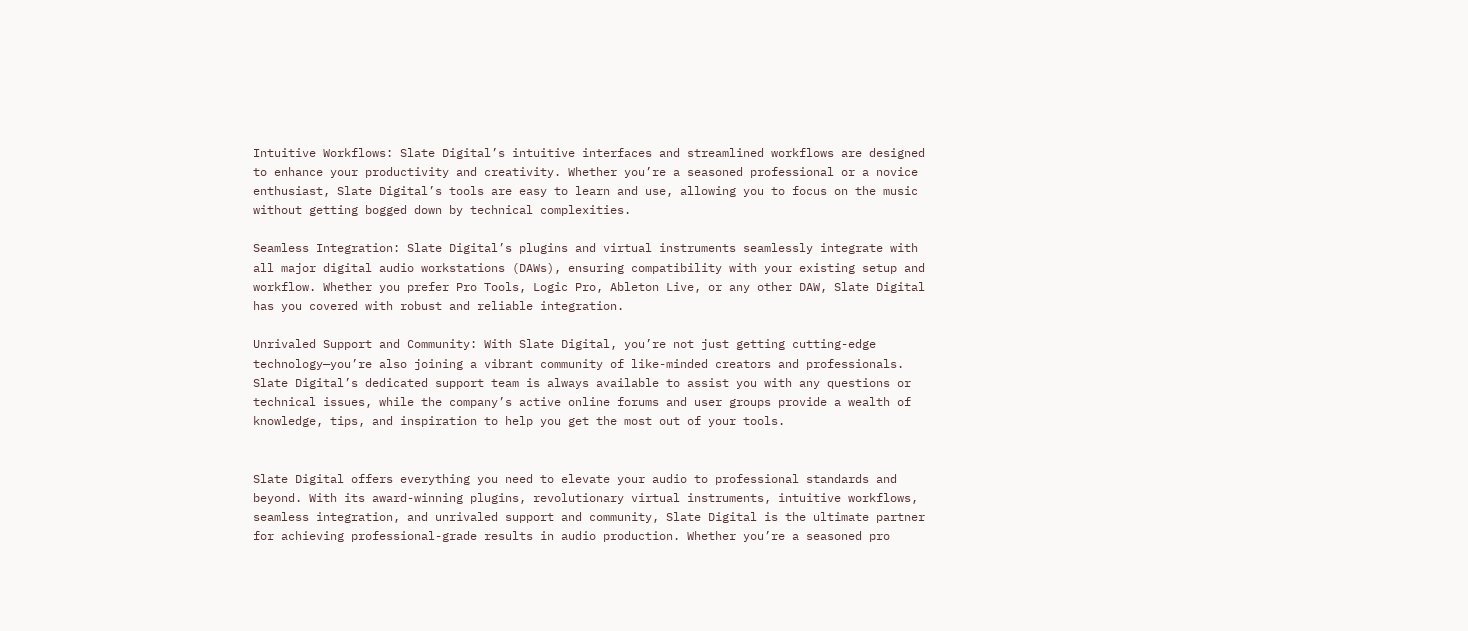Intuitive Workflows: Slate Digital’s intuitive interfaces and streamlined workflows are designed to enhance your productivity and creativity. Whether you’re a seasoned professional or a novice enthusiast, Slate Digital’s tools are easy to learn and use, allowing you to focus on the music without getting bogged down by technical complexities.

Seamless Integration: Slate Digital’s plugins and virtual instruments seamlessly integrate with all major digital audio workstations (DAWs), ensuring compatibility with your existing setup and workflow. Whether you prefer Pro Tools, Logic Pro, Ableton Live, or any other DAW, Slate Digital has you covered with robust and reliable integration.

Unrivaled Support and Community: With Slate Digital, you’re not just getting cutting-edge technology—you’re also joining a vibrant community of like-minded creators and professionals. Slate Digital’s dedicated support team is always available to assist you with any questions or technical issues, while the company’s active online forums and user groups provide a wealth of knowledge, tips, and inspiration to help you get the most out of your tools.


Slate Digital offers everything you need to elevate your audio to professional standards and beyond. With its award-winning plugins, revolutionary virtual instruments, intuitive workflows, seamless integration, and unrivaled support and community, Slate Digital is the ultimate partner for achieving professional-grade results in audio production. Whether you’re a seasoned pro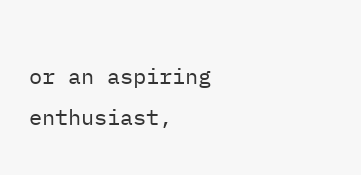or an aspiring enthusiast,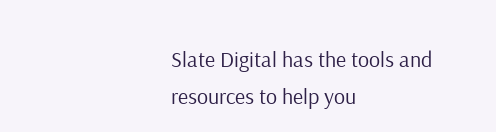Slate Digital has the tools and resources to help you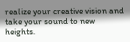realize your creative vision and take your sound to new heights.